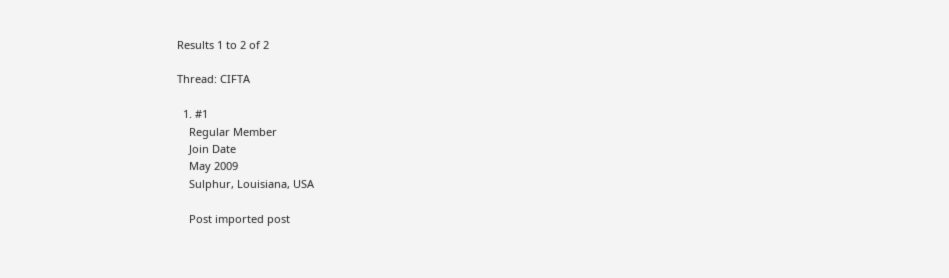Results 1 to 2 of 2

Thread: CIFTA

  1. #1
    Regular Member
    Join Date
    May 2009
    Sulphur, Louisiana, USA

    Post imported post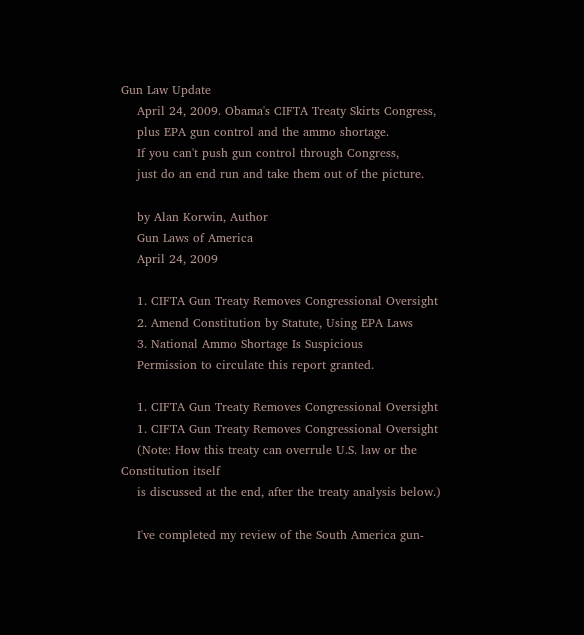Gun Law Update
    April 24, 2009. Obama's CIFTA Treaty Skirts Congress,
    plus EPA gun control and the ammo shortage.
    If you can't push gun control through Congress,
    just do an end run and take them out of the picture.

    by Alan Korwin, Author
    Gun Laws of America
    April 24, 2009

    1. CIFTA Gun Treaty Removes Congressional Oversight
    2. Amend Constitution by Statute, Using EPA Laws
    3. National Ammo Shortage Is Suspicious
    Permission to circulate this report granted.

    1. CIFTA Gun Treaty Removes Congressional Oversight
    1. CIFTA Gun Treaty Removes Congressional Oversight
    (Note: How this treaty can overrule U.S. law or the Constitution itself
    is discussed at the end, after the treaty analysis below.)

    I've completed my review of the South America gun-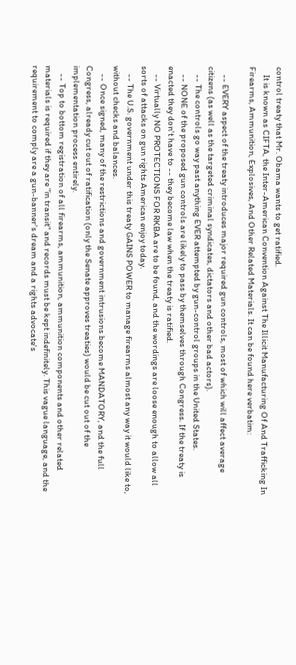control treaty that Mr. Obama wants to get ratified.
    It is known as CIFTA, the Inter-American Convention Against The Illicit Manufacturing Of And Trafficking In Firearms, Ammunition, Explosives, And Other Related Materials. It can be found here verbatim:

    -- EVERY aspect of the treaty introduces major required gun controls, most of which will affect average citizens (as well as the targeted criminal syndicates, dictators and other bad actors).
    -- The controls go way past anything EVER attempted by gun-control groups in the United States.
    -- NONE of the proposed gun controls are likely to pass by themselves through Congress. If the treaty is enacted they don't have to -- they become law when the treaty is ratified.
    -- Virtually NO PROTECTIONS FOR RKBA are to be found, and the wordings are loose enough to allow all sorts of attacks on gun rights American enjoy today.
    -- The U.S. government under this treaty GAINS POWER to manage firearms almost any way it would like to, without checks and balances.
    -- Once signed, many of the restrictions and government intrusions become MANDATORY, and the full Congress, already cut out of ratification (only the Senate approves treaties) would be cut out of the implementation process entirely.
    -- Top to bottom registration of all firearms, ammunition, ammunition components and other related materials is required if they are "in transit" and records must be kept indefinitely. This vague language, and the requirement to comply are a gun-banner's dream and a rights advocate's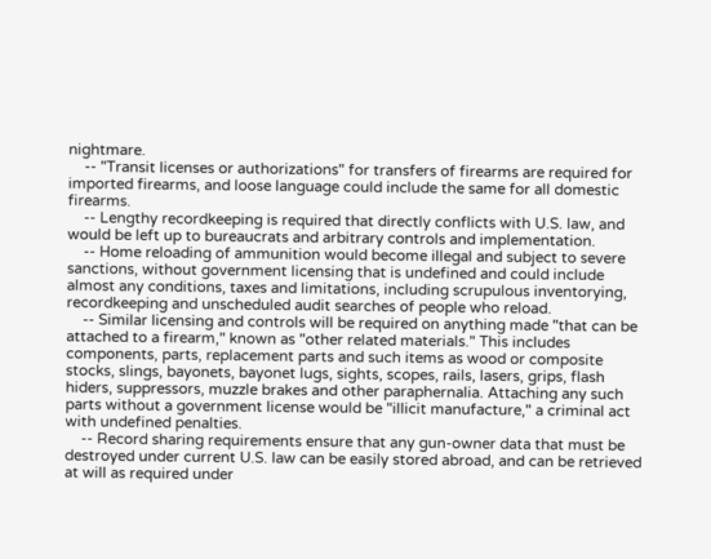nightmare.
    -- "Transit licenses or authorizations" for transfers of firearms are required for imported firearms, and loose language could include the same for all domestic firearms.
    -- Lengthy recordkeeping is required that directly conflicts with U.S. law, and would be left up to bureaucrats and arbitrary controls and implementation.
    -- Home reloading of ammunition would become illegal and subject to severe sanctions, without government licensing that is undefined and could include almost any conditions, taxes and limitations, including scrupulous inventorying, recordkeeping and unscheduled audit searches of people who reload.
    -- Similar licensing and controls will be required on anything made "that can be attached to a firearm," known as "other related materials." This includes components, parts, replacement parts and such items as wood or composite stocks, slings, bayonets, bayonet lugs, sights, scopes, rails, lasers, grips, flash hiders, suppressors, muzzle brakes and other paraphernalia. Attaching any such parts without a government license would be "illicit manufacture," a criminal act with undefined penalties.
    -- Record sharing requirements ensure that any gun-owner data that must be destroyed under current U.S. law can be easily stored abroad, and can be retrieved at will as required under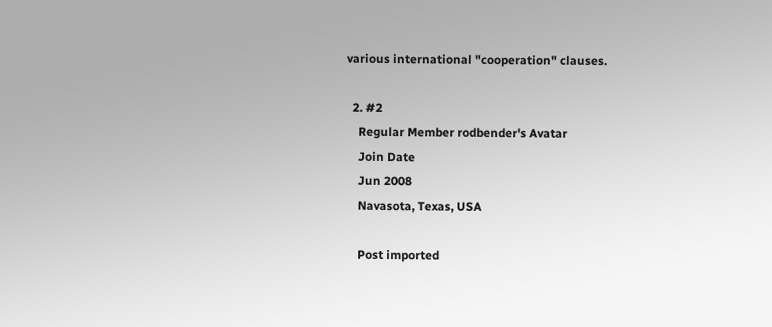various international "cooperation" clauses.

  2. #2
    Regular Member rodbender's Avatar
    Join Date
    Jun 2008
    Navasota, Texas, USA

    Post imported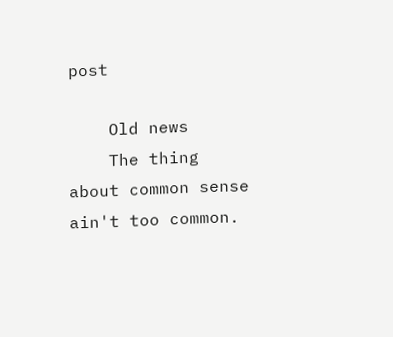post

    Old news
    The thing about common sense ain't too common.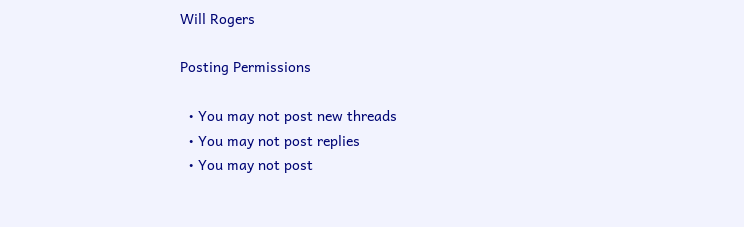Will Rogers

Posting Permissions

  • You may not post new threads
  • You may not post replies
  • You may not post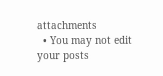attachments
  • You may not edit your posts